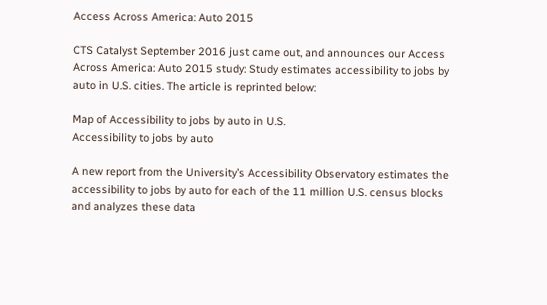Access Across America: Auto 2015

CTS Catalyst September 2016 just came out, and announces our Access Across America: Auto 2015 study: Study estimates accessibility to jobs by auto in U.S. cities. The article is reprinted below:

Map of Accessibility to jobs by auto in U.S.
Accessibility to jobs by auto

A new report from the University’s Accessibility Observatory estimates the accessibility to jobs by auto for each of the 11 million U.S. census blocks and analyzes these data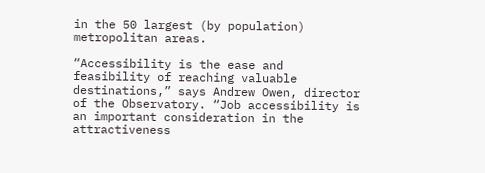in the 50 largest (by population) metropolitan areas.

“Accessibility is the ease and feasibility of reaching valuable destinations,” says Andrew Owen, director of the Observatory. “Job accessibility is an important consideration in the attractiveness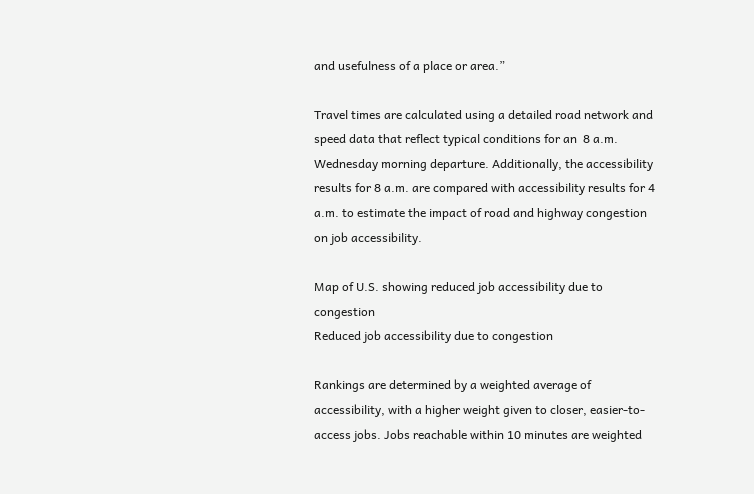and usefulness of a place or area.”

Travel times are calculated using a detailed road network and speed data that reflect typical conditions for an  8 a.m. Wednesday morning departure. Additionally, the accessibility results for 8 a.m. are compared with accessibility results for 4 a.m. to estimate the impact of road and highway congestion on job accessibility.

Map of U.S. showing reduced job accessibility due to congestion
Reduced job accessibility due to congestion

Rankings are determined by a weighted average of accessibility, with a higher weight given to closer, easier-to-access jobs. Jobs reachable within 10 minutes are weighted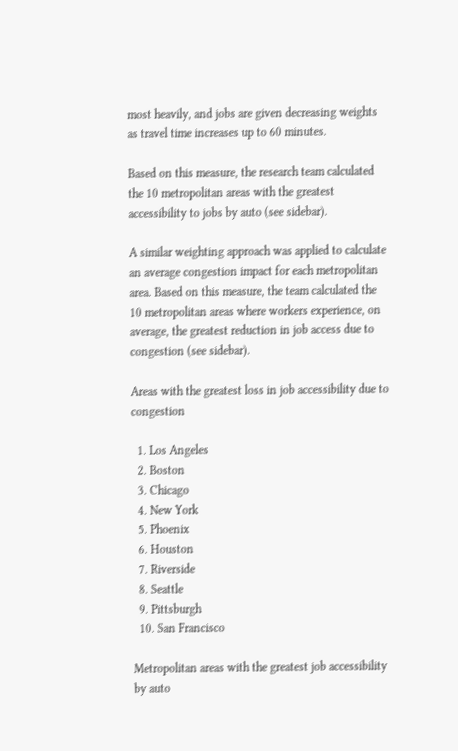most heavily, and jobs are given decreasing weights as travel time increases up to 60 minutes.

Based on this measure, the research team calculated the 10 metropolitan areas with the greatest accessibility to jobs by auto (see sidebar).

A similar weighting approach was applied to calculate an average congestion impact for each metropolitan area. Based on this measure, the team calculated the 10 metropolitan areas where workers experience, on average, the greatest reduction in job access due to congestion (see sidebar).

Areas with the greatest loss in job accessibility due to congestion

  1. Los Angeles
  2. Boston
  3. Chicago
  4. New York
  5. Phoenix
  6. Houston
  7. Riverside
  8. Seattle
  9. Pittsburgh
  10. San Francisco

Metropolitan areas with the greatest job accessibility by auto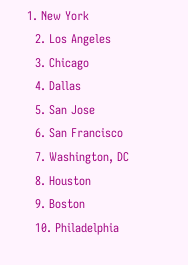1. New York
  2. Los Angeles
  3. Chicago
  4. Dallas
  5. San Jose
  6. San Francisco
  7. Washington, DC
  8. Houston
  9. Boston
  10. Philadelphia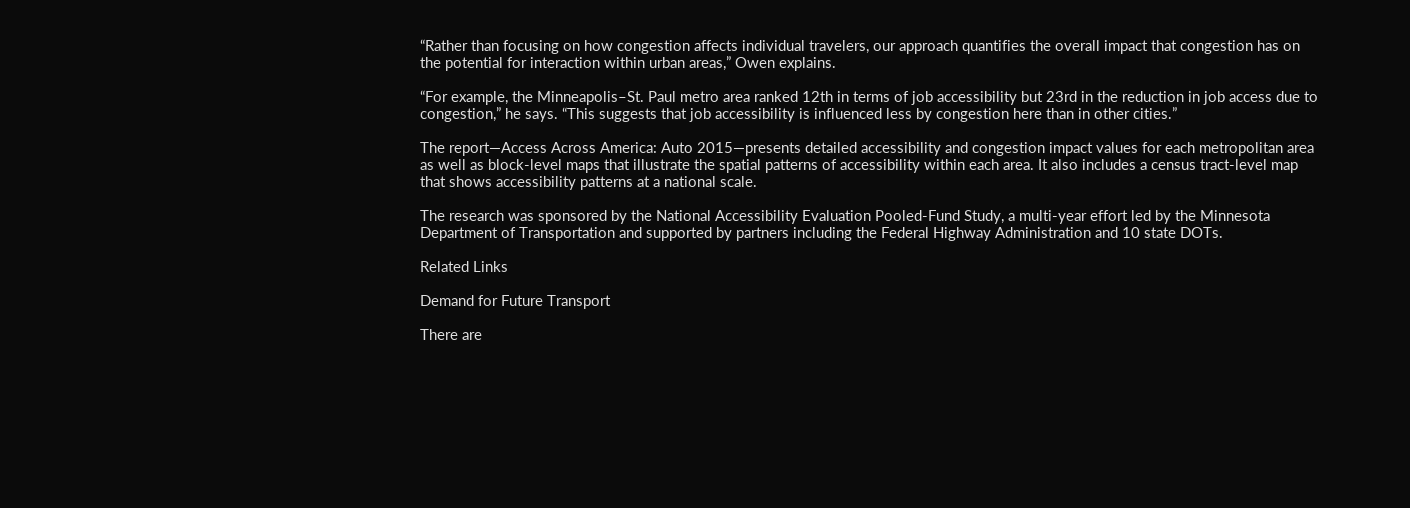“Rather than focusing on how congestion affects individual travelers, our approach quantifies the overall impact that congestion has on the potential for interaction within urban areas,” Owen explains.

“For example, the Minneapolis–St. Paul metro area ranked 12th in terms of job accessibility but 23rd in the reduction in job access due to congestion,” he says. “This suggests that job accessibility is influenced less by congestion here than in other cities.”

The report—Access Across America: Auto 2015—presents detailed accessibility and congestion impact values for each metropolitan area as well as block-level maps that illustrate the spatial patterns of accessibility within each area. It also includes a census tract-level map that shows accessibility patterns at a national scale.

The research was sponsored by the National Accessibility Evaluation Pooled-Fund Study, a multi-year effort led by the Minnesota Department of Transportation and supported by partners including the Federal Highway Administration and 10 state DOTs.

Related Links

Demand for Future Transport

There are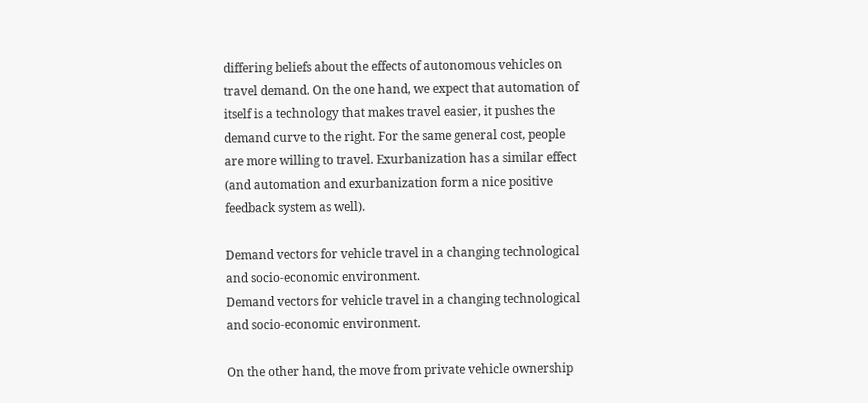differing beliefs about the effects of autonomous vehicles on travel demand. On the one hand, we expect that automation of itself is a technology that makes travel easier, it pushes the demand curve to the right. For the same general cost, people are more willing to travel. Exurbanization has a similar effect (and automation and exurbanization form a nice positive feedback system as well).

Demand vectors for vehicle travel in a changing technological and socio-economic environment.
Demand vectors for vehicle travel in a changing technological and socio-economic environment.

On the other hand, the move from private vehicle ownership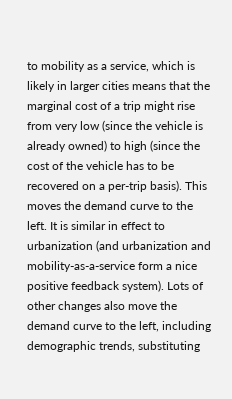to mobility as a service, which is likely in larger cities means that the marginal cost of a trip might rise from very low (since the vehicle is already owned) to high (since the cost of the vehicle has to be recovered on a per-trip basis). This moves the demand curve to the left. It is similar in effect to urbanization (and urbanization and mobility-as-a-service form a nice positive feedback system). Lots of other changes also move the demand curve to the left, including demographic trends, substituting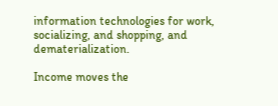information technologies for work, socializing, and shopping, and dematerialization.

Income moves the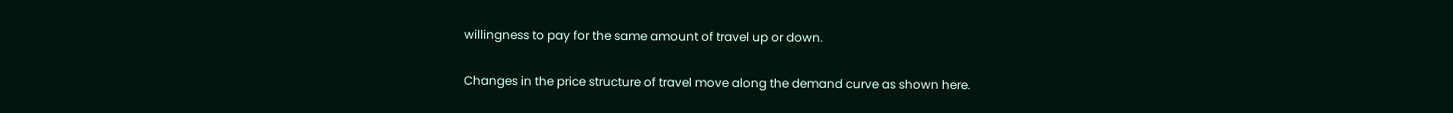willingness to pay for the same amount of travel up or down.

Changes in the price structure of travel move along the demand curve as shown here.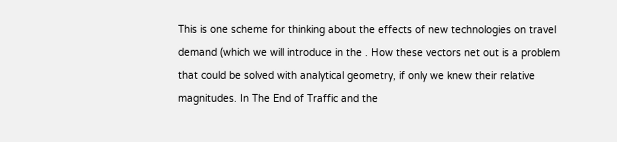This is one scheme for thinking about the effects of new technologies on travel demand (which we will introduce in the . How these vectors net out is a problem that could be solved with analytical geometry, if only we knew their relative magnitudes. In The End of Traffic and the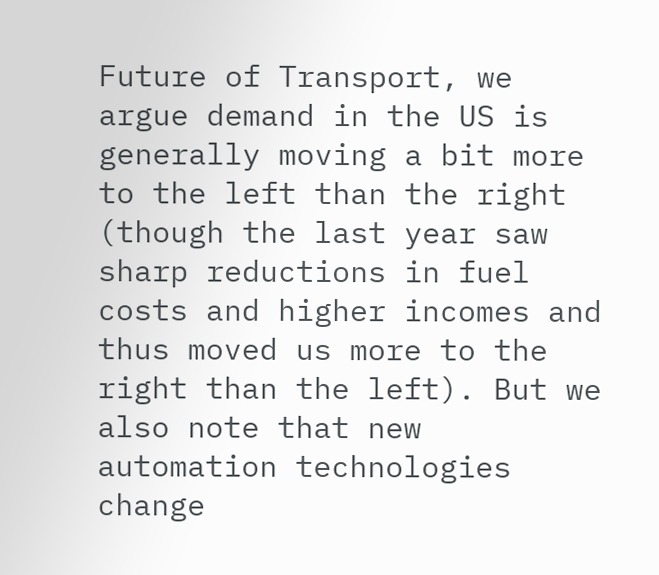Future of Transport, we argue demand in the US is generally moving a bit more to the left than the right (though the last year saw sharp reductions in fuel costs and higher incomes and thus moved us more to the right than the left). But we also note that new automation technologies change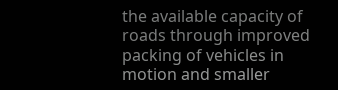the available capacity of roads through improved packing of vehicles in motion and smaller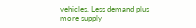vehicles. Less demand plus more supply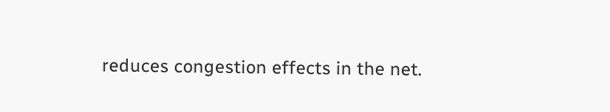reduces congestion effects in the net.